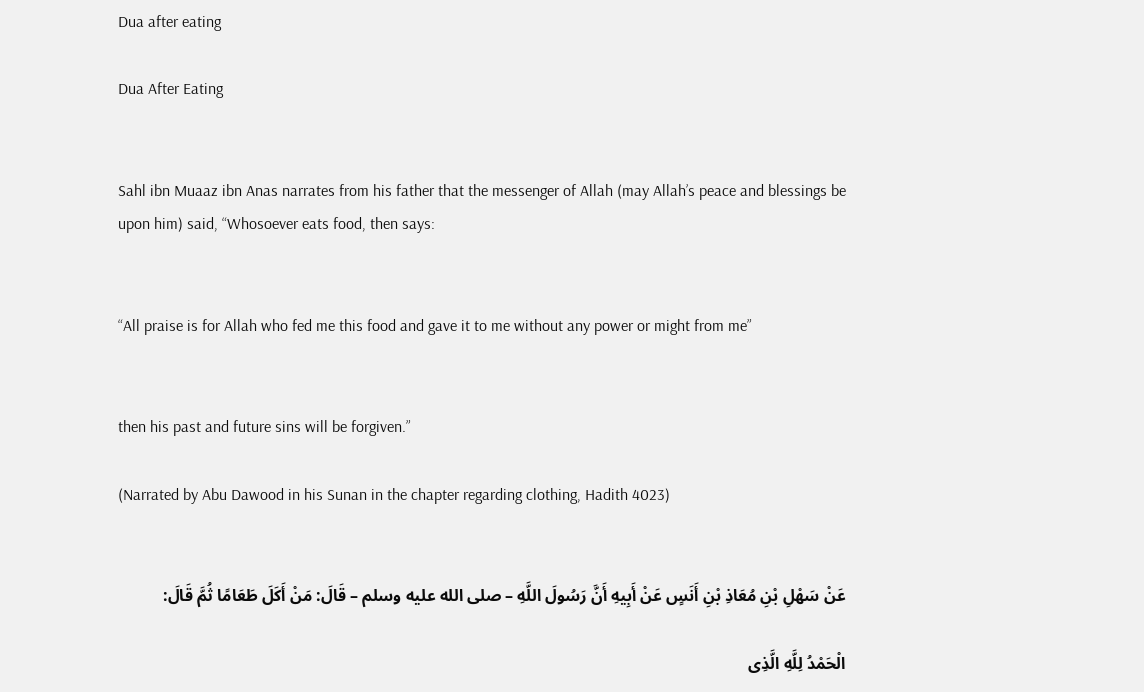Dua after eating

Dua After Eating


Sahl ibn Muaaz ibn Anas narrates from his father that the messenger of Allah (may Allah’s peace and blessings be upon him) said, “Whosoever eats food, then says:


“All praise is for Allah who fed me this food and gave it to me without any power or might from me”


then his past and future sins will be forgiven.”

(Narrated by Abu Dawood in his Sunan in the chapter regarding clothing, Hadith 4023)


عَنْ سَهْلِ بْنِ مُعَاذِ بْنِ أَنَسٍ عَنْ أَبِيهِ أَنَّ رَسُولَ اللَّهِ – صلى الله عليه وسلم – قَالَ: مَنْ أَكَلَ طَعَامًا ثُمَّ قَالَ:

الْحَمْدُ لِلَّهِ الَّذِى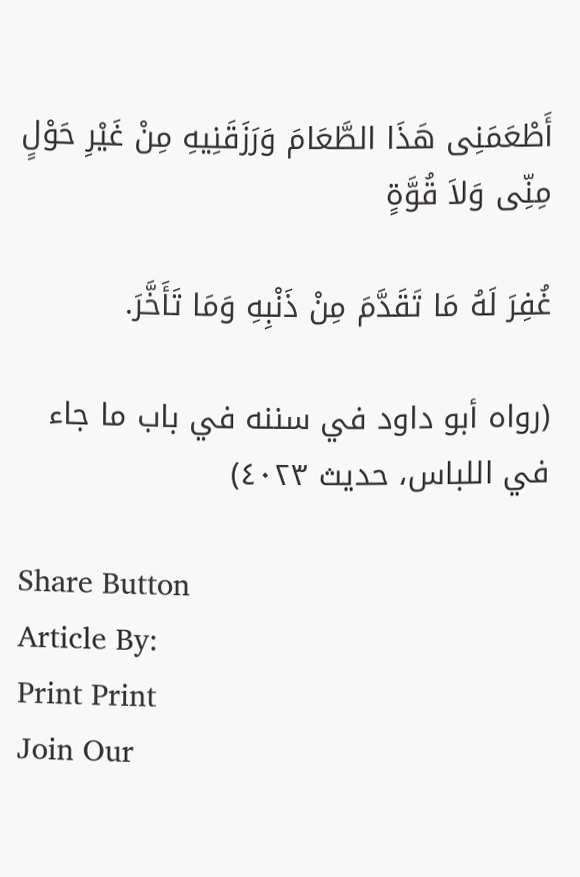أَطْعَمَنِى هَذَا الطَّعَامَ وَرَزَقَنِيهِ مِنْ غَيْرِ حَوْلٍ مِنِّى وَلاَ قُوَّةٍ

غُفِرَ لَهُ مَا تَقَدَّمَ مِنْ ذَنْبِهِ وَمَا تَأَخَّرَ.

(رواه أبو داود في سننه في باب ما جاء في اللباس، حديث ٤٠٢٣)

Share Button
Article By:
Print Print
Join Our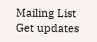Mailing List
Get updates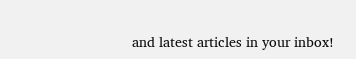and latest articles in your inbox!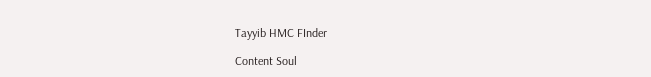Tayyib HMC FInder

Content Soul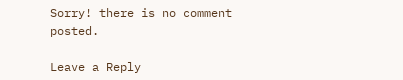Sorry! there is no comment posted.

Leave a Reply